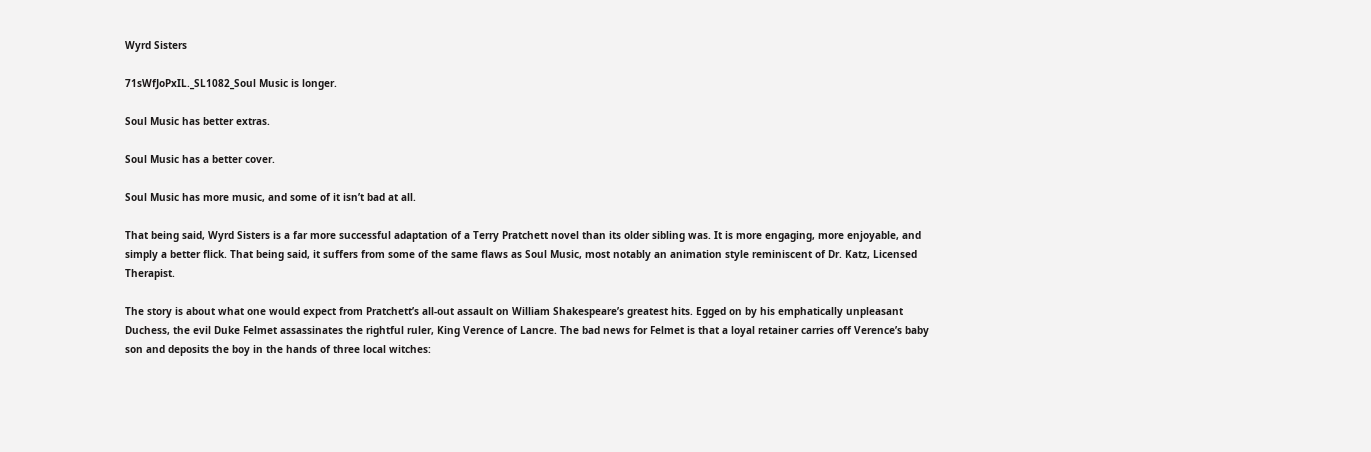Wyrd Sisters

71sWfJoPxIL._SL1082_Soul Music is longer.

Soul Music has better extras.

Soul Music has a better cover.

Soul Music has more music, and some of it isn’t bad at all.

That being said, Wyrd Sisters is a far more successful adaptation of a Terry Pratchett novel than its older sibling was. It is more engaging, more enjoyable, and simply a better flick. That being said, it suffers from some of the same flaws as Soul Music, most notably an animation style reminiscent of Dr. Katz, Licensed Therapist.

The story is about what one would expect from Pratchett’s all-out assault on William Shakespeare’s greatest hits. Egged on by his emphatically unpleasant Duchess, the evil Duke Felmet assassinates the rightful ruler, King Verence of Lancre. The bad news for Felmet is that a loyal retainer carries off Verence’s baby son and deposits the boy in the hands of three local witches: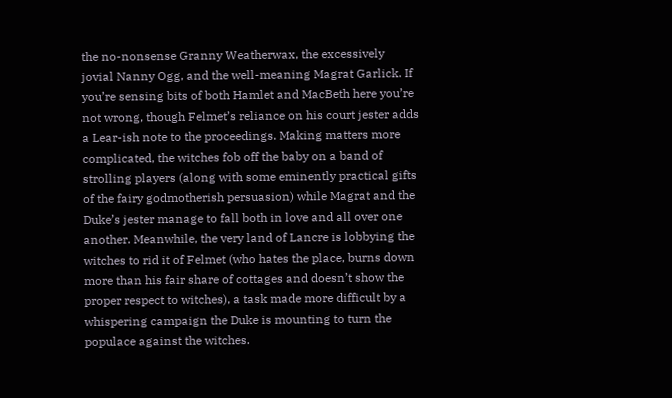the no-nonsense Granny Weatherwax, the excessively jovial Nanny Ogg, and the well-meaning Magrat Garlick. If you’re sensing bits of both Hamlet and MacBeth here you’re not wrong, though Felmet’s reliance on his court jester adds a Lear-ish note to the proceedings. Making matters more complicated, the witches fob off the baby on a band of strolling players (along with some eminently practical gifts of the fairy godmotherish persuasion) while Magrat and the Duke’s jester manage to fall both in love and all over one another. Meanwhile, the very land of Lancre is lobbying the witches to rid it of Felmet (who hates the place, burns down more than his fair share of cottages and doesn’t show the proper respect to witches), a task made more difficult by a whispering campaign the Duke is mounting to turn the populace against the witches.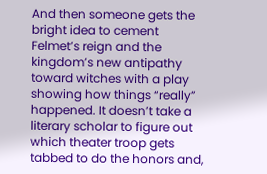And then someone gets the bright idea to cement Felmet’s reign and the kingdom’s new antipathy toward witches with a play showing how things “really” happened. It doesn’t take a literary scholar to figure out which theater troop gets tabbed to do the honors and,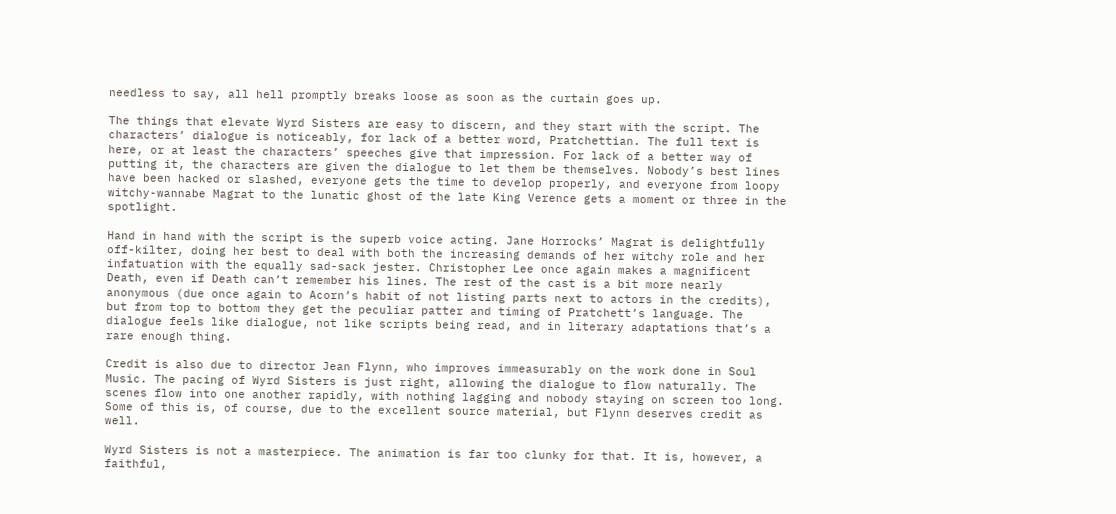needless to say, all hell promptly breaks loose as soon as the curtain goes up.

The things that elevate Wyrd Sisters are easy to discern, and they start with the script. The characters’ dialogue is noticeably, for lack of a better word, Pratchettian. The full text is here, or at least the characters’ speeches give that impression. For lack of a better way of putting it, the characters are given the dialogue to let them be themselves. Nobody’s best lines have been hacked or slashed, everyone gets the time to develop properly, and everyone from loopy witchy-wannabe Magrat to the lunatic ghost of the late King Verence gets a moment or three in the spotlight.

Hand in hand with the script is the superb voice acting. Jane Horrocks’ Magrat is delightfully off-kilter, doing her best to deal with both the increasing demands of her witchy role and her infatuation with the equally sad-sack jester. Christopher Lee once again makes a magnificent Death, even if Death can’t remember his lines. The rest of the cast is a bit more nearly anonymous (due once again to Acorn’s habit of not listing parts next to actors in the credits), but from top to bottom they get the peculiar patter and timing of Pratchett’s language. The dialogue feels like dialogue, not like scripts being read, and in literary adaptations that’s a rare enough thing.

Credit is also due to director Jean Flynn, who improves immeasurably on the work done in Soul Music. The pacing of Wyrd Sisters is just right, allowing the dialogue to flow naturally. The scenes flow into one another rapidly, with nothing lagging and nobody staying on screen too long. Some of this is, of course, due to the excellent source material, but Flynn deserves credit as well.

Wyrd Sisters is not a masterpiece. The animation is far too clunky for that. It is, however, a faithful,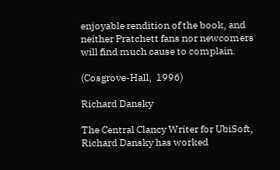enjoyable rendition of the book, and neither Pratchett fans nor newcomers will find much cause to complain.

(Cosgrove-Hall,  1996)

Richard Dansky

The Central Clancy Writer for UbiSoft, Richard Dansky has worked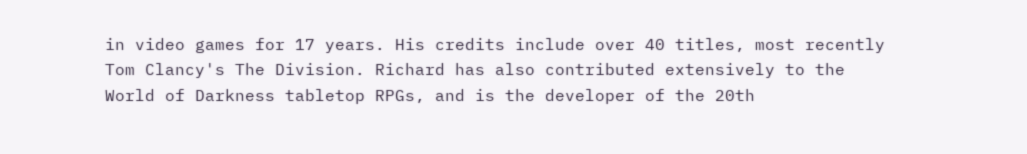in video games for 17 years. His credits include over 40 titles, most recently Tom Clancy's The Division. Richard has also contributed extensively to the World of Darkness tabletop RPGs, and is the developer of the 20th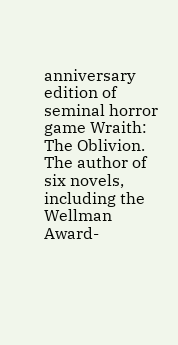anniversary edition of seminal horror game Wraith: The Oblivion. The author of six novels, including the Wellman Award-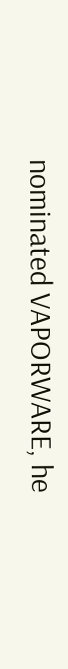nominated VAPORWARE, he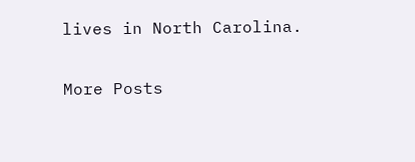lives in North Carolina.

More Posts